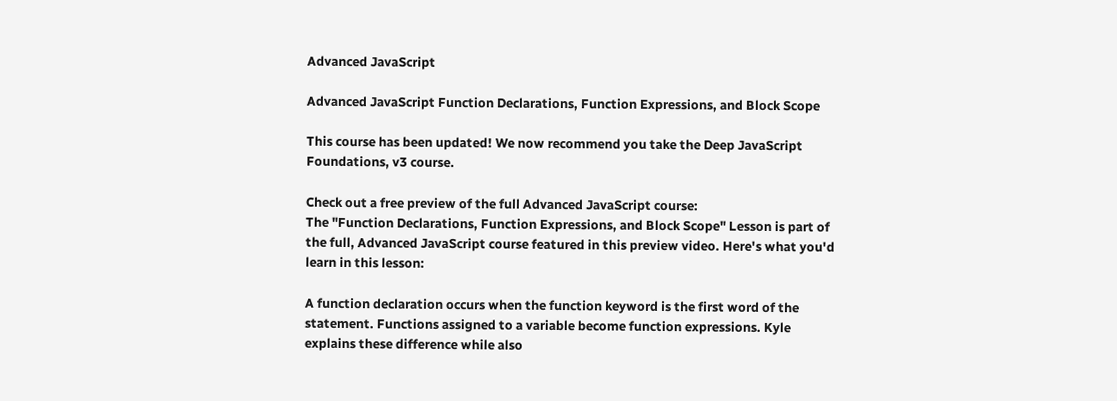Advanced JavaScript

Advanced JavaScript Function Declarations, Function Expressions, and Block Scope

This course has been updated! We now recommend you take the Deep JavaScript Foundations, v3 course.

Check out a free preview of the full Advanced JavaScript course:
The "Function Declarations, Function Expressions, and Block Scope" Lesson is part of the full, Advanced JavaScript course featured in this preview video. Here's what you'd learn in this lesson:

A function declaration occurs when the function keyword is the first word of the statement. Functions assigned to a variable become function expressions. Kyle explains these difference while also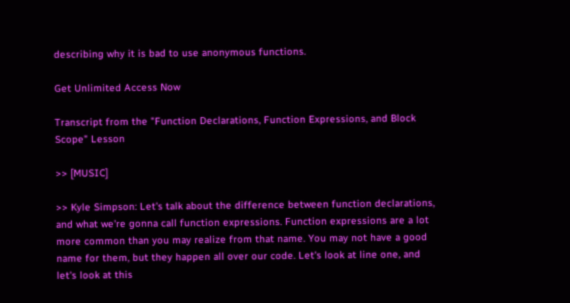describing why it is bad to use anonymous functions.

Get Unlimited Access Now

Transcript from the "Function Declarations, Function Expressions, and Block Scope" Lesson

>> [MUSIC]

>> Kyle Simpson: Let's talk about the difference between function declarations, and what we're gonna call function expressions. Function expressions are a lot more common than you may realize from that name. You may not have a good name for them, but they happen all over our code. Let's look at line one, and let's look at this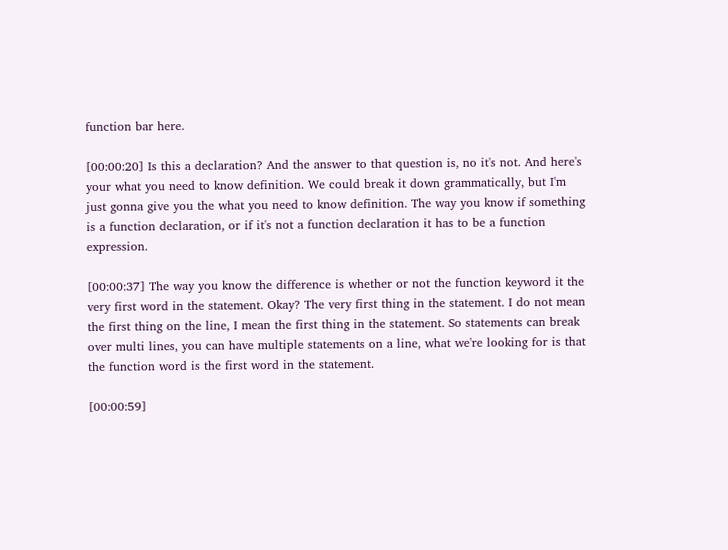function bar here.

[00:00:20] Is this a declaration? And the answer to that question is, no it's not. And here's your what you need to know definition. We could break it down grammatically, but I'm just gonna give you the what you need to know definition. The way you know if something is a function declaration, or if it's not a function declaration it has to be a function expression.

[00:00:37] The way you know the difference is whether or not the function keyword it the very first word in the statement. Okay? The very first thing in the statement. I do not mean the first thing on the line, I mean the first thing in the statement. So statements can break over multi lines, you can have multiple statements on a line, what we're looking for is that the function word is the first word in the statement.

[00:00:59]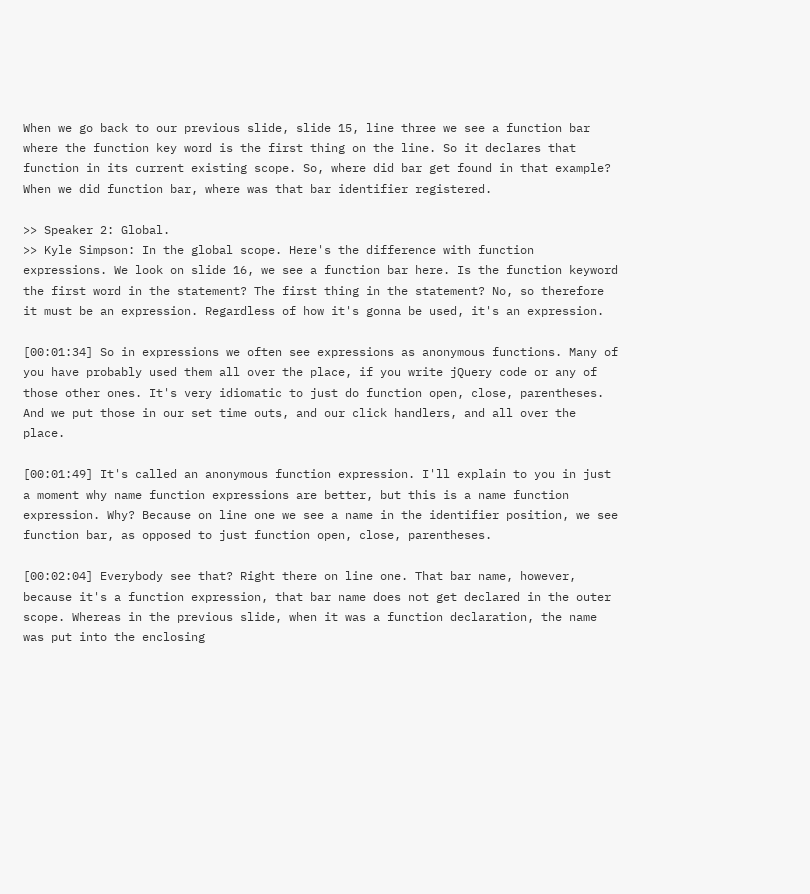When we go back to our previous slide, slide 15, line three we see a function bar where the function key word is the first thing on the line. So it declares that function in its current existing scope. So, where did bar get found in that example? When we did function bar, where was that bar identifier registered.

>> Speaker 2: Global.
>> Kyle Simpson: In the global scope. Here's the difference with function expressions. We look on slide 16, we see a function bar here. Is the function keyword the first word in the statement? The first thing in the statement? No, so therefore it must be an expression. Regardless of how it's gonna be used, it's an expression.

[00:01:34] So in expressions we often see expressions as anonymous functions. Many of you have probably used them all over the place, if you write jQuery code or any of those other ones. It's very idiomatic to just do function open, close, parentheses. And we put those in our set time outs, and our click handlers, and all over the place.

[00:01:49] It's called an anonymous function expression. I'll explain to you in just a moment why name function expressions are better, but this is a name function expression. Why? Because on line one we see a name in the identifier position, we see function bar, as opposed to just function open, close, parentheses.

[00:02:04] Everybody see that? Right there on line one. That bar name, however, because it's a function expression, that bar name does not get declared in the outer scope. Whereas in the previous slide, when it was a function declaration, the name was put into the enclosing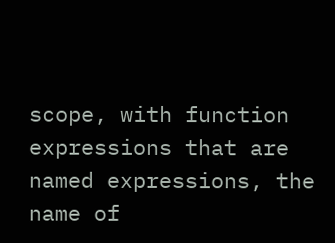scope, with function expressions that are named expressions, the name of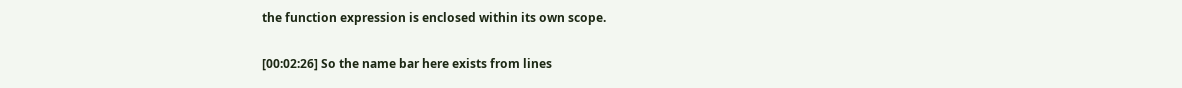the function expression is enclosed within its own scope.

[00:02:26] So the name bar here exists from lines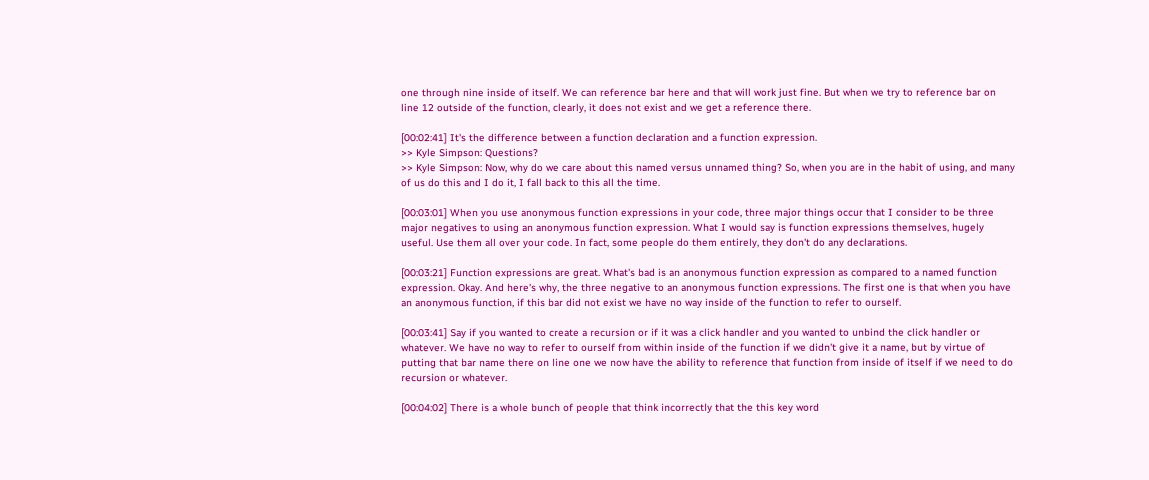one through nine inside of itself. We can reference bar here and that will work just fine. But when we try to reference bar on line 12 outside of the function, clearly, it does not exist and we get a reference there.

[00:02:41] It's the difference between a function declaration and a function expression.
>> Kyle Simpson: Questions?
>> Kyle Simpson: Now, why do we care about this named versus unnamed thing? So, when you are in the habit of using, and many of us do this and I do it, I fall back to this all the time.

[00:03:01] When you use anonymous function expressions in your code, three major things occur that I consider to be three major negatives to using an anonymous function expression. What I would say is function expressions themselves, hugely useful. Use them all over your code. In fact, some people do them entirely, they don't do any declarations.

[00:03:21] Function expressions are great. What's bad is an anonymous function expression as compared to a named function expression. Okay. And here's why, the three negative to an anonymous function expressions. The first one is that when you have an anonymous function, if this bar did not exist we have no way inside of the function to refer to ourself.

[00:03:41] Say if you wanted to create a recursion or if it was a click handler and you wanted to unbind the click handler or whatever. We have no way to refer to ourself from within inside of the function if we didn't give it a name, but by virtue of putting that bar name there on line one we now have the ability to reference that function from inside of itself if we need to do recursion or whatever.

[00:04:02] There is a whole bunch of people that think incorrectly that the this key word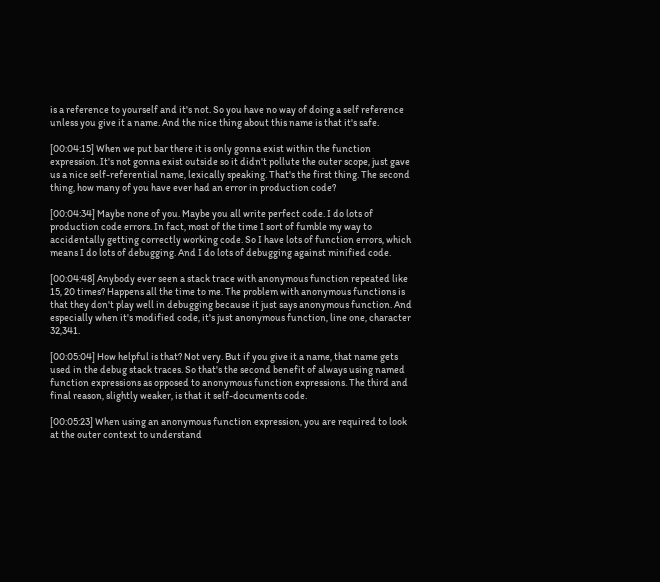is a reference to yourself and it's not. So you have no way of doing a self reference unless you give it a name. And the nice thing about this name is that it's safe.

[00:04:15] When we put bar there it is only gonna exist within the function expression. It's not gonna exist outside so it didn't pollute the outer scope, just gave us a nice self-referential name, lexically speaking. That's the first thing. The second thing, how many of you have ever had an error in production code?

[00:04:34] Maybe none of you. Maybe you all write perfect code. I do lots of production code errors. In fact, most of the time I sort of fumble my way to accidentally getting correctly working code. So I have lots of function errors, which means I do lots of debugging. And I do lots of debugging against minified code.

[00:04:48] Anybody ever seen a stack trace with anonymous function repeated like 15, 20 times? Happens all the time to me. The problem with anonymous functions is that they don't play well in debugging because it just says anonymous function. And especially when it's modified code, it's just anonymous function, line one, character 32,341.

[00:05:04] How helpful is that? Not very. But if you give it a name, that name gets used in the debug stack traces. So that's the second benefit of always using named function expressions as opposed to anonymous function expressions. The third and final reason, slightly weaker, is that it self-documents code.

[00:05:23] When using an anonymous function expression, you are required to look at the outer context to understand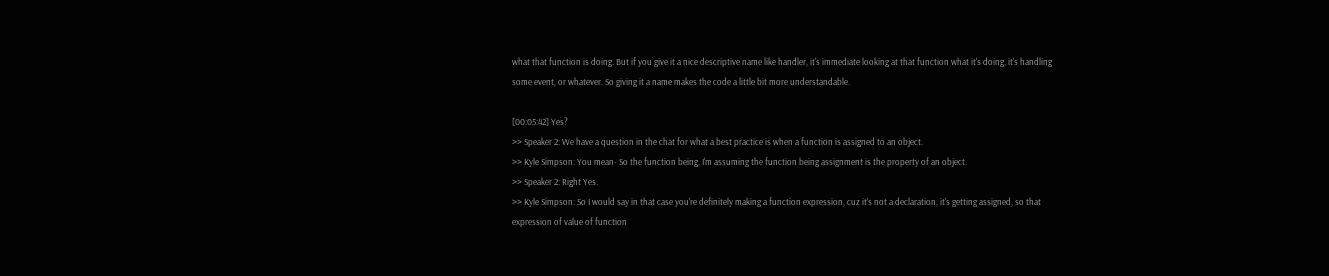what that function is doing. But if you give it a nice descriptive name like handler, it's immediate looking at that function what it's doing, it's handling some event, or whatever. So giving it a name makes the code a little bit more understandable.

[00:05:42] Yes?
>> Speaker 2: We have a question in the chat for what a best practice is when a function is assigned to an object.
>> Kyle Simpson: You mean- So the function being, I'm assuming the function being assignment is the property of an object.
>> Speaker 2: Right Yes.
>> Kyle Simpson: So I would say in that case you're definitely making a function expression, cuz it's not a declaration, it's getting assigned, so that expression of value of function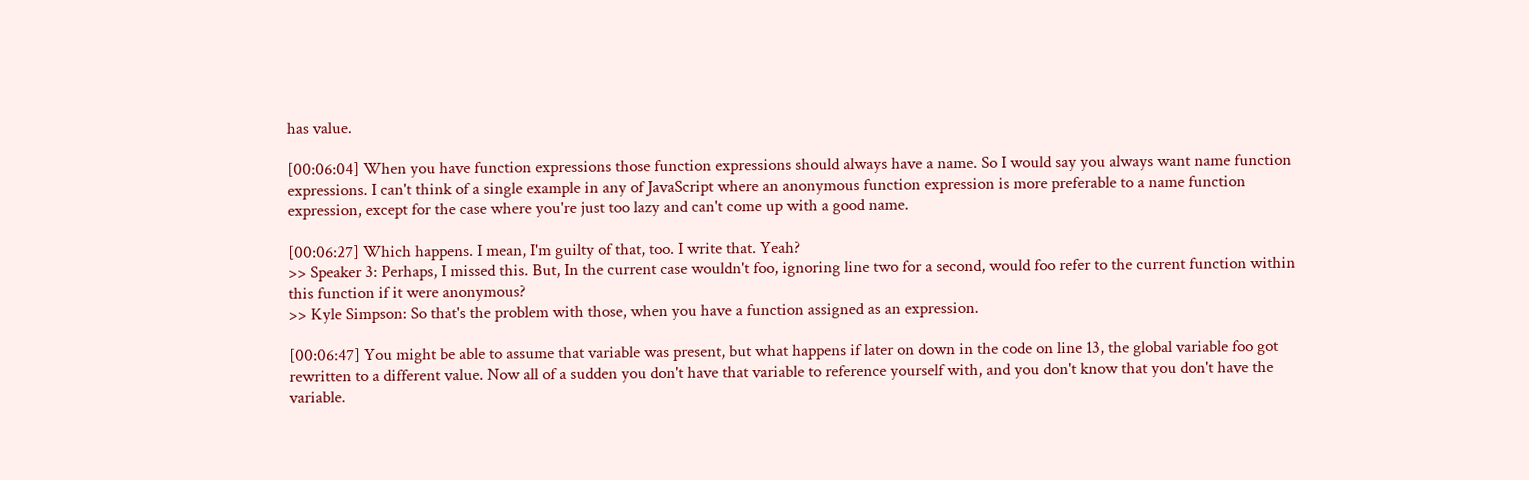has value.

[00:06:04] When you have function expressions those function expressions should always have a name. So I would say you always want name function expressions. I can't think of a single example in any of JavaScript where an anonymous function expression is more preferable to a name function expression, except for the case where you're just too lazy and can't come up with a good name.

[00:06:27] Which happens. I mean, I'm guilty of that, too. I write that. Yeah?
>> Speaker 3: Perhaps, I missed this. But, In the current case wouldn't foo, ignoring line two for a second, would foo refer to the current function within this function if it were anonymous?
>> Kyle Simpson: So that's the problem with those, when you have a function assigned as an expression.

[00:06:47] You might be able to assume that variable was present, but what happens if later on down in the code on line 13, the global variable foo got rewritten to a different value. Now all of a sudden you don't have that variable to reference yourself with, and you don't know that you don't have the variable.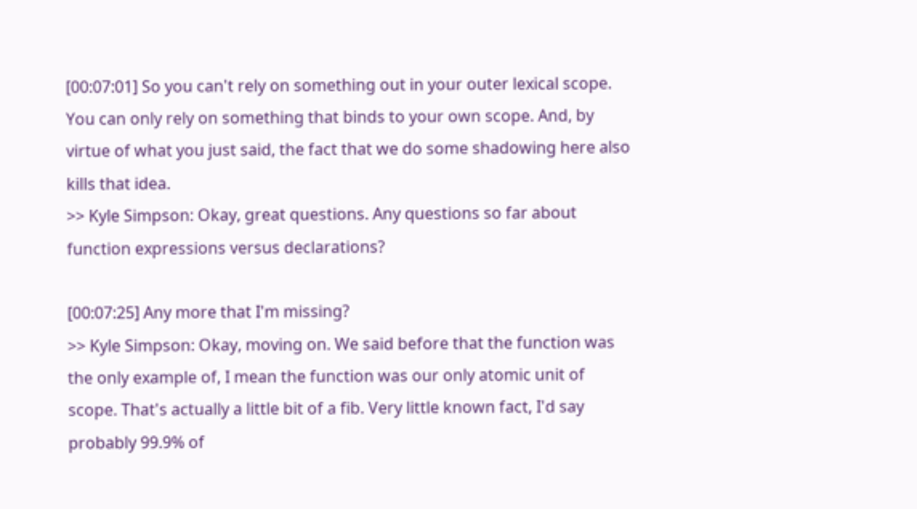[00:07:01] So you can't rely on something out in your outer lexical scope. You can only rely on something that binds to your own scope. And, by virtue of what you just said, the fact that we do some shadowing here also kills that idea.
>> Kyle Simpson: Okay, great questions. Any questions so far about function expressions versus declarations?

[00:07:25] Any more that I'm missing?
>> Kyle Simpson: Okay, moving on. We said before that the function was the only example of, I mean the function was our only atomic unit of scope. That's actually a little bit of a fib. Very little known fact, I'd say probably 99.9% of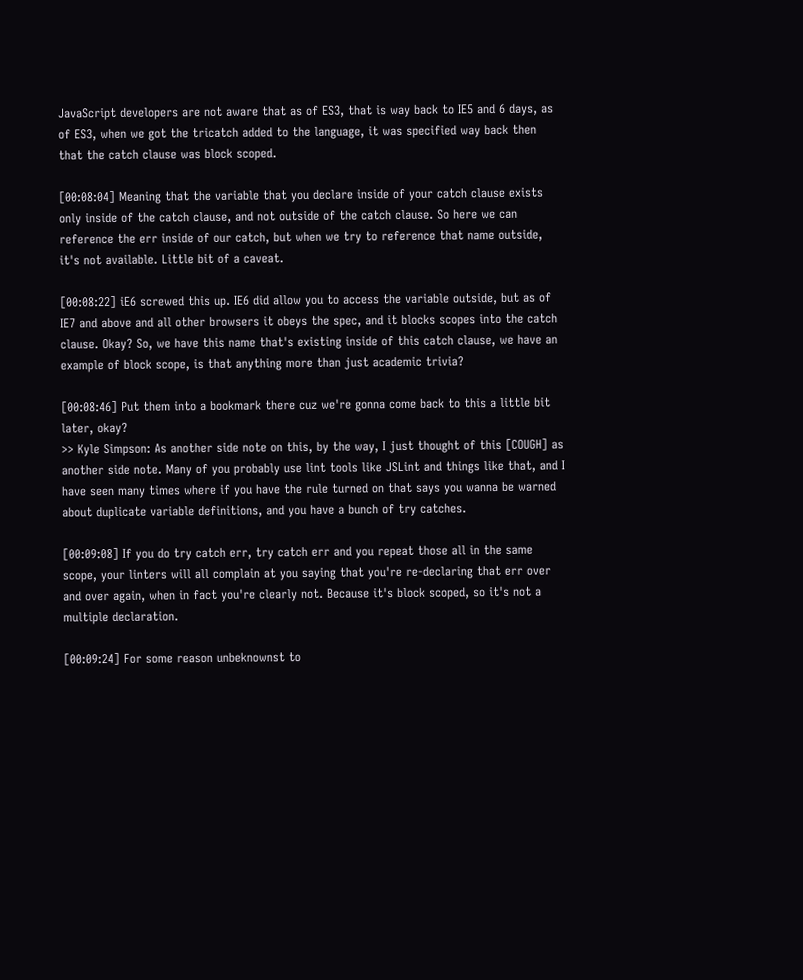JavaScript developers are not aware that as of ES3, that is way back to IE5 and 6 days, as of ES3, when we got the tricatch added to the language, it was specified way back then that the catch clause was block scoped.

[00:08:04] Meaning that the variable that you declare inside of your catch clause exists only inside of the catch clause, and not outside of the catch clause. So here we can reference the err inside of our catch, but when we try to reference that name outside, it's not available. Little bit of a caveat.

[00:08:22] iE6 screwed this up. IE6 did allow you to access the variable outside, but as of IE7 and above and all other browsers it obeys the spec, and it blocks scopes into the catch clause. Okay? So, we have this name that's existing inside of this catch clause, we have an example of block scope, is that anything more than just academic trivia?

[00:08:46] Put them into a bookmark there cuz we're gonna come back to this a little bit later, okay?
>> Kyle Simpson: As another side note on this, by the way, I just thought of this [COUGH] as another side note. Many of you probably use lint tools like JSLint and things like that, and I have seen many times where if you have the rule turned on that says you wanna be warned about duplicate variable definitions, and you have a bunch of try catches.

[00:09:08] If you do try catch err, try catch err and you repeat those all in the same scope, your linters will all complain at you saying that you're re-declaring that err over and over again, when in fact you're clearly not. Because it's block scoped, so it's not a multiple declaration.

[00:09:24] For some reason unbeknownst to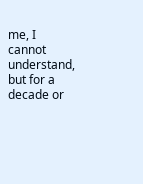me, I cannot understand, but for a decade or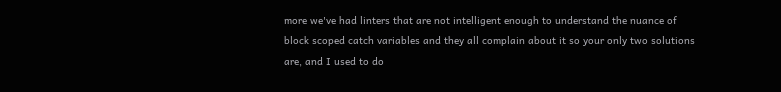more we've had linters that are not intelligent enough to understand the nuance of block scoped catch variables and they all complain about it so your only two solutions are, and I used to do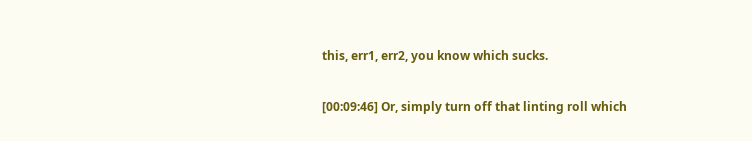this, err1, err2, you know which sucks.

[00:09:46] Or, simply turn off that linting roll which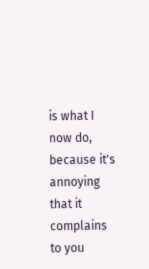is what I now do, because it's annoying that it complains to you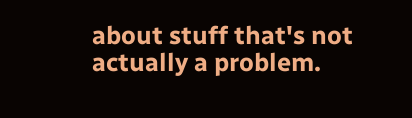about stuff that's not actually a problem.